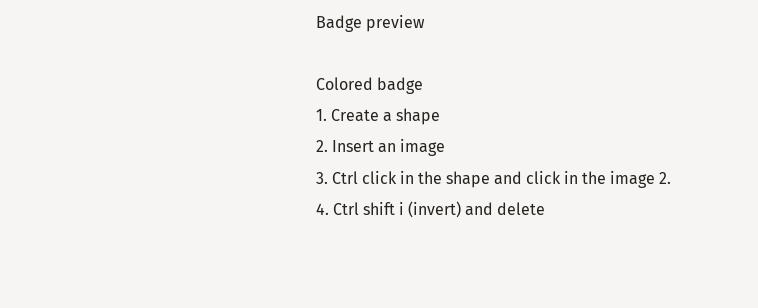Badge preview

Colored badge
1. Create a shape
2. Insert an image
3. Ctrl click in the shape and click in the image 2.
4. Ctrl shift i (invert) and delete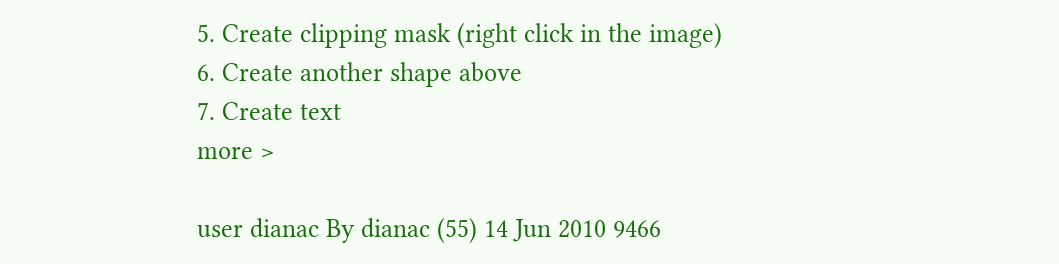5. Create clipping mask (right click in the image)
6. Create another shape above
7. Create text
more >

user dianac By dianac (55) 14 Jun 2010 9466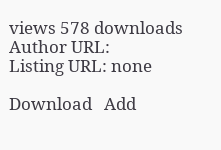views 578 downloads
Author URL:
Listing URL: none

Download   Add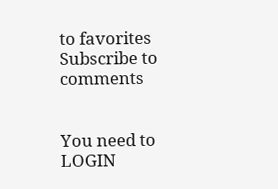to favorites   Subscribe to comments


You need to LOGIN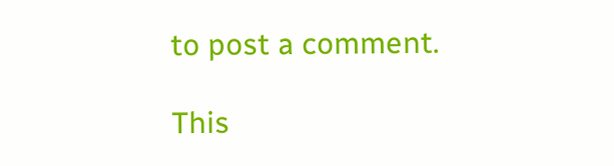to post a comment.

This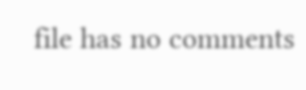file has no comments